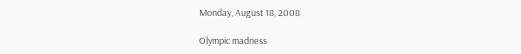Monday, August 18, 2008

Olympic madness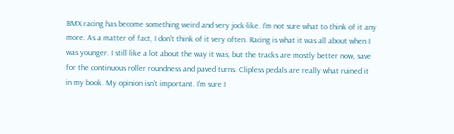BMX racing has become something weird and very jock-like. I'm not sure what to think of it any more. As a matter of fact, I don't think of it very often. Racing is what it was all about when I was younger. I still like a lot about the way it was, but the tracks are mostly better now, save for the continuous roller roundness and paved turns. Clipless pedals are really what ruined it in my book. My opinion isn't important. I'm sure I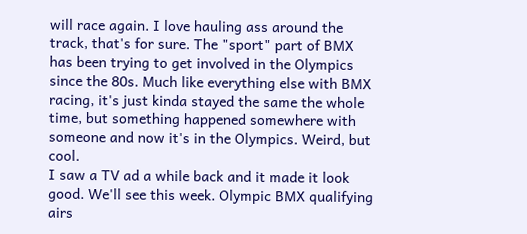will race again. I love hauling ass around the track, that's for sure. The "sport" part of BMX has been trying to get involved in the Olympics since the 80s. Much like everything else with BMX racing, it's just kinda stayed the same the whole time, but something happened somewhere with someone and now it's in the Olympics. Weird, but cool.
I saw a TV ad a while back and it made it look good. We'll see this week. Olympic BMX qualifying airs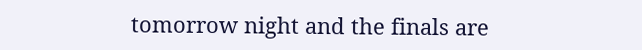tomorrow night and the finals are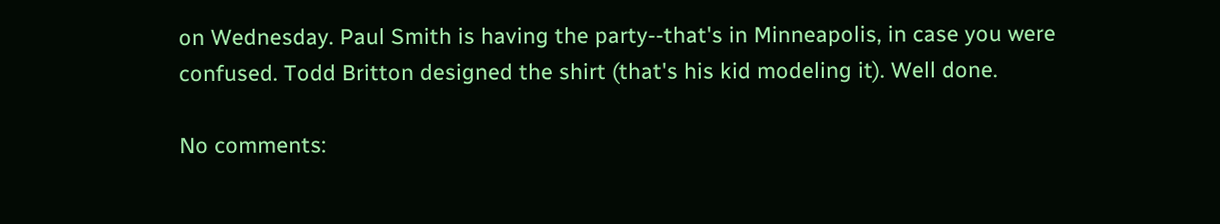on Wednesday. Paul Smith is having the party--that's in Minneapolis, in case you were confused. Todd Britton designed the shirt (that's his kid modeling it). Well done.

No comments: